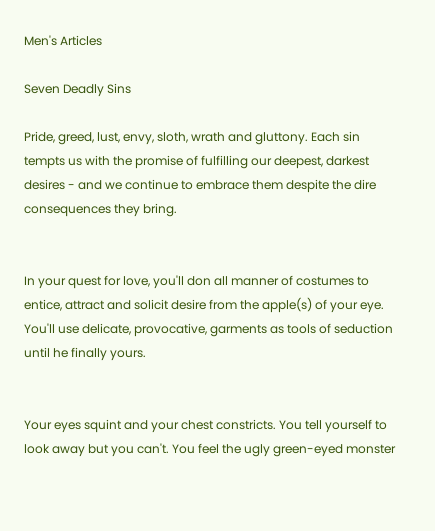Men's Articles

Seven Deadly Sins

Pride, greed, lust, envy, sloth, wrath and gluttony. Each sin tempts us with the promise of fulfilling our deepest, darkest desires - and we continue to embrace them despite the dire consequences they bring.


In your quest for love, you'll don all manner of costumes to entice, attract and solicit desire from the apple(s) of your eye. You'll use delicate, provocative, garments as tools of seduction until he finally yours.


Your eyes squint and your chest constricts. You tell yourself to look away but you can't. You feel the ugly green-eyed monster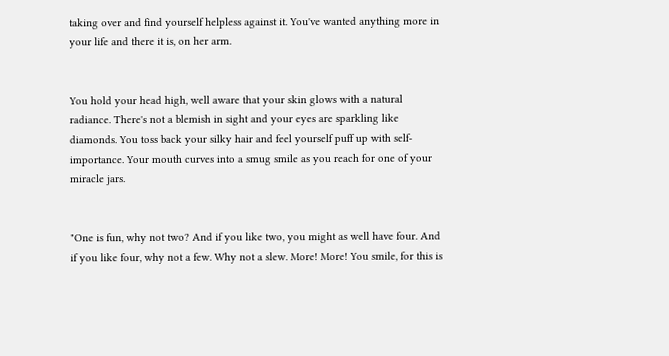taking over and find yourself helpless against it. You've wanted anything more in your life and there it is, on her arm.


You hold your head high, well aware that your skin glows with a natural radiance. There's not a blemish in sight and your eyes are sparkling like diamonds. You toss back your silky hair and feel yourself puff up with self-importance. Your mouth curves into a smug smile as you reach for one of your miracle jars.


"One is fun, why not two? And if you like two, you might as well have four. And if you like four, why not a few. Why not a slew. More! More! You smile, for this is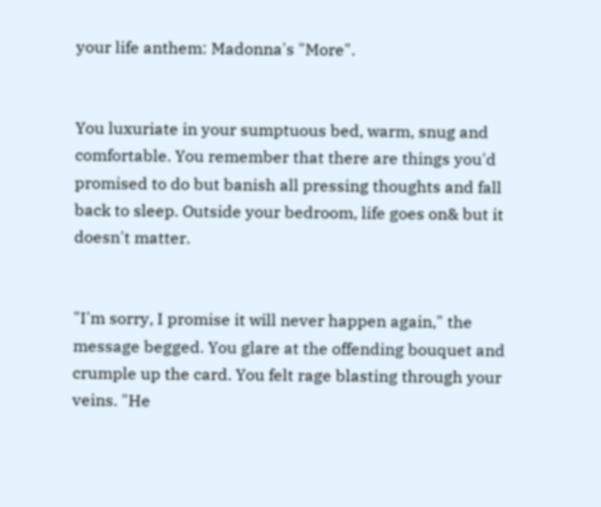your life anthem: Madonna's "More".


You luxuriate in your sumptuous bed, warm, snug and comfortable. You remember that there are things you'd promised to do but banish all pressing thoughts and fall back to sleep. Outside your bedroom, life goes on& but it doesn't matter.


"I'm sorry, I promise it will never happen again," the message begged. You glare at the offending bouquet and crumple up the card. You felt rage blasting through your veins. "He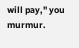will pay," you murmur.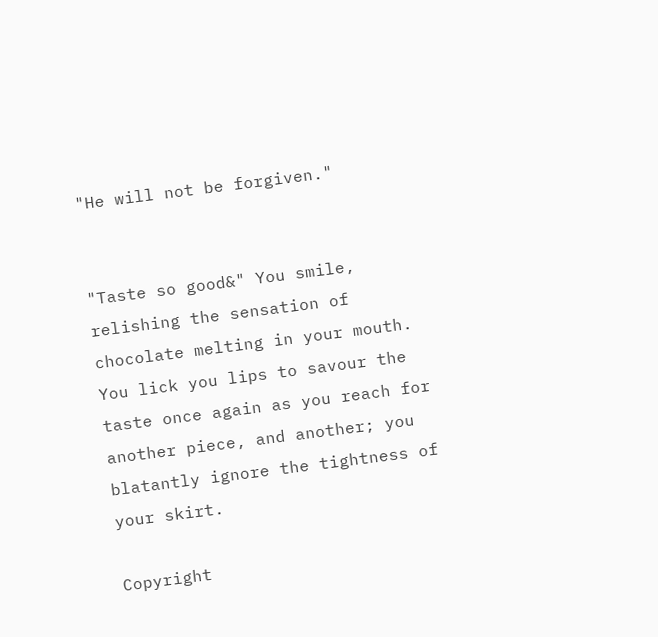"He will not be forgiven."


"Taste so good&" You smile, relishing the sensation of chocolate melting in your mouth. You lick you lips to savour the taste once again as you reach for another piece, and another; you blatantly ignore the tightness of your skirt.

Copyright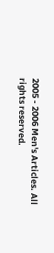2005 - 2006 Men's Articles. All rights reserved.